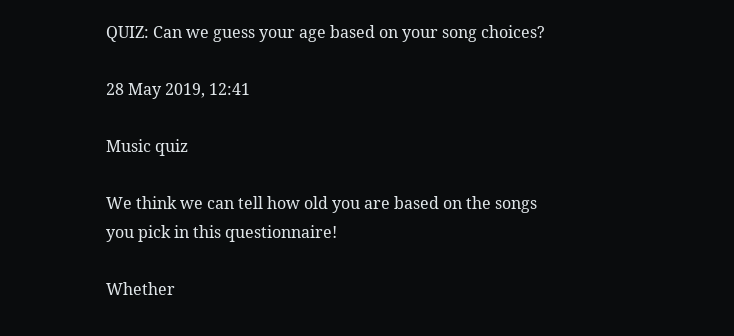QUIZ: Can we guess your age based on your song choices?

28 May 2019, 12:41

Music quiz

We think we can tell how old you are based on the songs you pick in this questionnaire!

Whether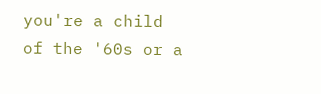you're a child of the '60s or a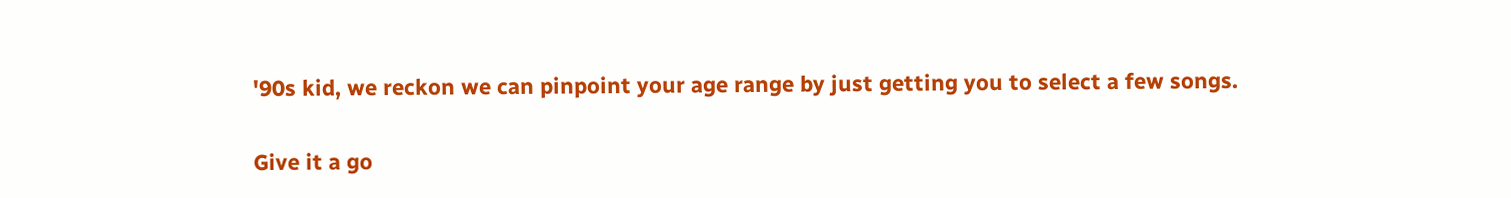'90s kid, we reckon we can pinpoint your age range by just getting you to select a few songs.

Give it a go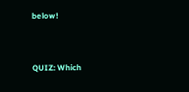below!


QUIZ: Which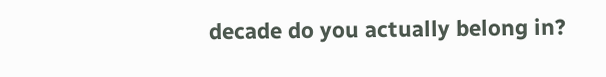decade do you actually belong in?